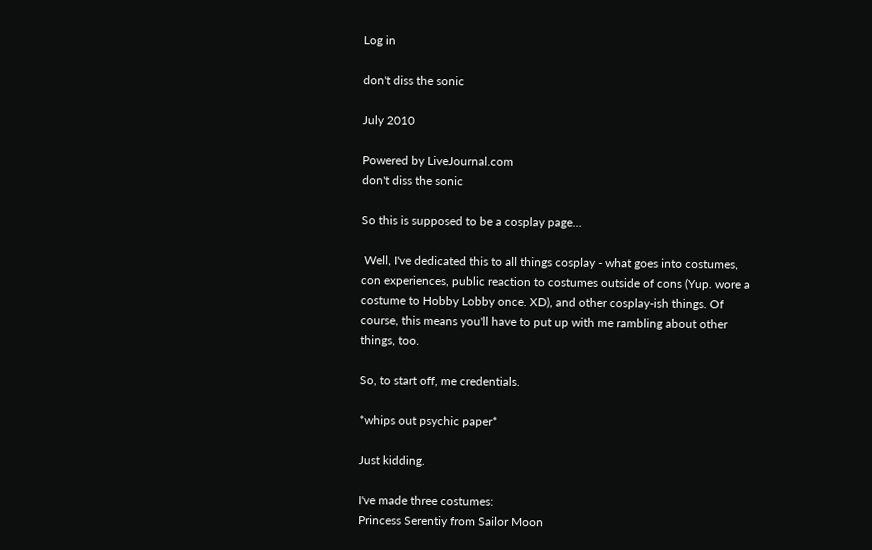Log in

don't diss the sonic

July 2010

Powered by LiveJournal.com
don't diss the sonic

So this is supposed to be a cosplay page...

 Well, I've dedicated this to all things cosplay - what goes into costumes, con experiences, public reaction to costumes outside of cons (Yup. wore a costume to Hobby Lobby once. XD), and other cosplay-ish things. Of course, this means you'll have to put up with me rambling about other things, too.

So, to start off, me credentials.

*whips out psychic paper*

Just kidding.

I've made three costumes:
Princess Serentiy from Sailor Moon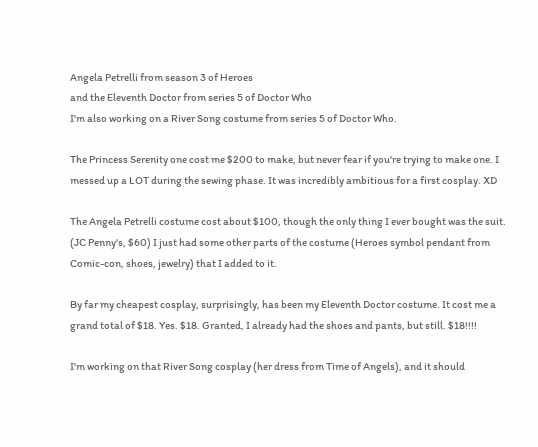Angela Petrelli from season 3 of Heroes
and the Eleventh Doctor from series 5 of Doctor Who
I'm also working on a River Song costume from series 5 of Doctor Who.

The Princess Serenity one cost me $200 to make, but never fear if you're trying to make one. I messed up a LOT during the sewing phase. It was incredibly ambitious for a first cosplay. XD

The Angela Petrelli costume cost about $100, though the only thing I ever bought was the suit. (JC Penny's, $60) I just had some other parts of the costume (Heroes symbol pendant from Comic-con, shoes, jewelry) that I added to it.

By far my cheapest cosplay, surprisingly, has been my Eleventh Doctor costume. It cost me a grand total of $18. Yes. $18. Granted, I already had the shoes and pants, but still. $18!!!!

I'm working on that River Song cosplay (her dress from Time of Angels), and it should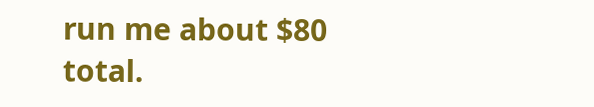run me about $80 total.